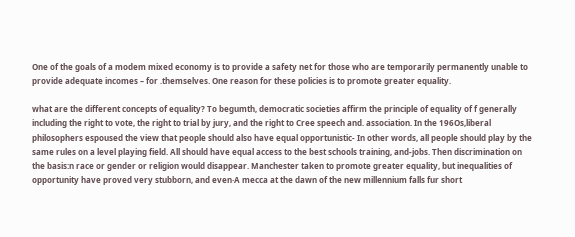One of the goals of a modem mixed economy is to provide a safety net for those who are temporarily permanently unable to provide adequate incomes – for .themselves. One reason for these policies is to promote greater equality.

what are the different concepts of equality? To begumth, democratic societies affirm the principle of equality of f generally including the right to vote, the right to trial by jury, and the right to Cree speech and. association. In the 196Os,liberal philosophers espoused the view that people should also have equal opportunistic- In other words, all people should play by the same rules on a level playing field. All should have equal access to the best schools training, and-jobs. Then discrimination on the basis:n race or gender or religion would disappear. Manchester taken to promote greater equality, but inequalities of opportunity have proved very stubborn, and even·A mecca at the dawn of the new millennium falls fur short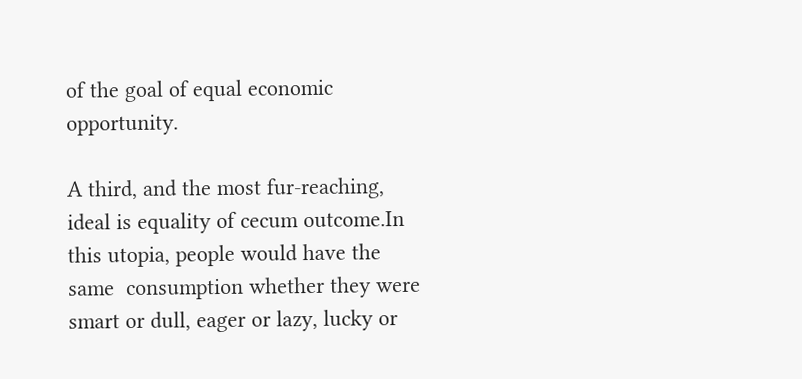of the goal of equal economic opportunity.

A third, and the most fur-reaching, ideal is equality of cecum outcome.In this utopia, people would have the same  consumption whether they were smart or dull, eager or lazy, lucky or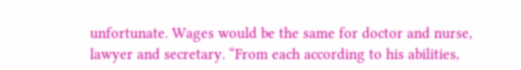unfortunate. Wages would be the same for doctor and nurse, lawyer and secretary. “From each according to his abilities,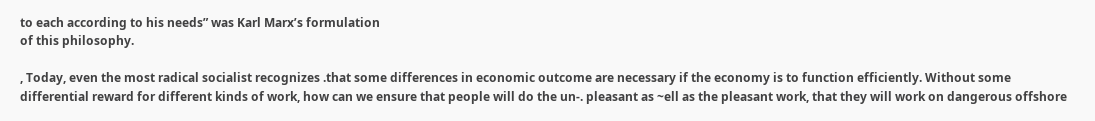to each according to his needs” was Karl Marx’s formulation
of this philosophy.

, Today, even the most radical socialist recognizes .that some differences in economic outcome are necessary if the economy is to function efficiently. Without some differential reward for different kinds of work, how can we ensure that people will do the un-. pleasant as ~ell as the pleasant work, that they will work on dangerous offshore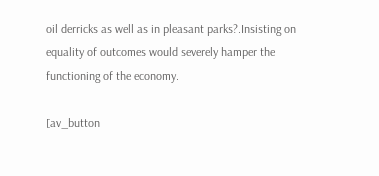oil derricks as well as in pleasant parks?.Insisting on equality of outcomes would severely hamper the functioning of the economy.

[av_button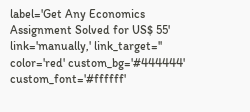label='Get Any Economics Assignment Solved for US$ 55' link='manually,' link_target='' color='red' custom_bg='#444444' custom_font='#ffffff'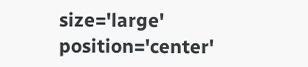size='large' position='center'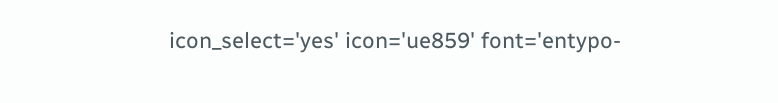icon_select='yes' icon='ue859' font='entypo-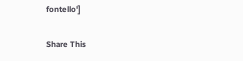fontello']

Share This